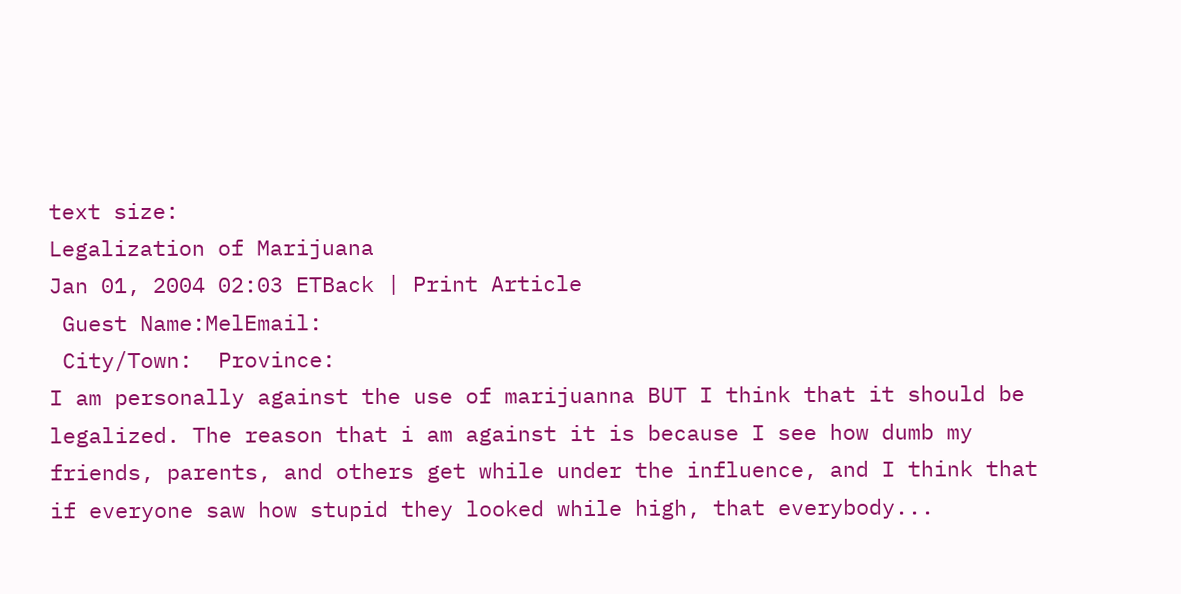text size:
Legalization of Marijuana
Jan 01, 2004 02:03 ETBack | Print Article
 Guest Name:MelEmail:
 City/Town:  Province:
I am personally against the use of marijuanna BUT I think that it should be legalized. The reason that i am against it is because I see how dumb my friends, parents, and others get while under the influence, and I think that if everyone saw how stupid they looked while high, that everybody...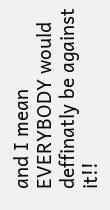and I mean EVERYBODY would deffinatly be against it!!